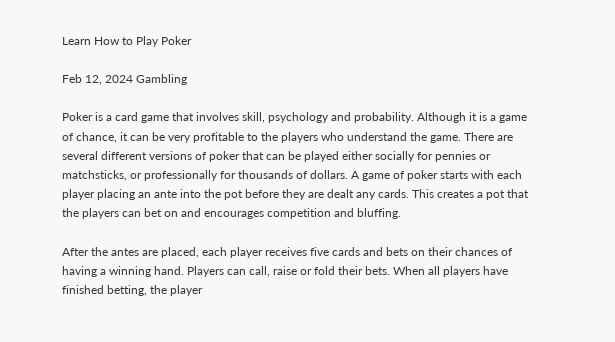Learn How to Play Poker

Feb 12, 2024 Gambling

Poker is a card game that involves skill, psychology and probability. Although it is a game of chance, it can be very profitable to the players who understand the game. There are several different versions of poker that can be played either socially for pennies or matchsticks, or professionally for thousands of dollars. A game of poker starts with each player placing an ante into the pot before they are dealt any cards. This creates a pot that the players can bet on and encourages competition and bluffing.

After the antes are placed, each player receives five cards and bets on their chances of having a winning hand. Players can call, raise or fold their bets. When all players have finished betting, the player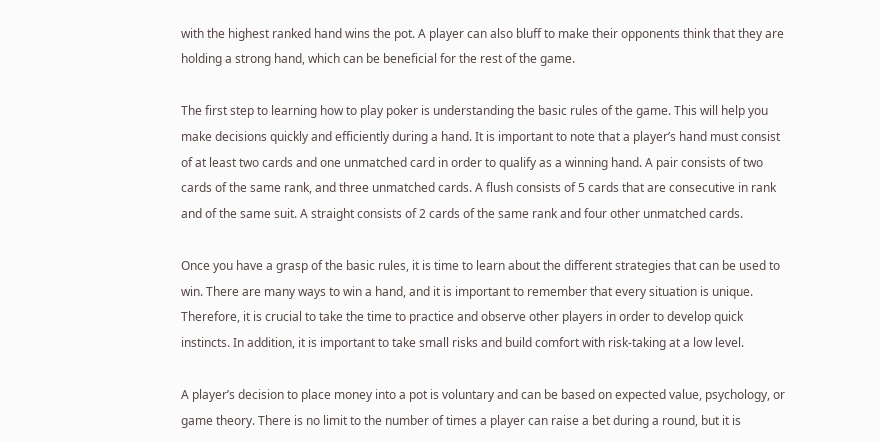with the highest ranked hand wins the pot. A player can also bluff to make their opponents think that they are holding a strong hand, which can be beneficial for the rest of the game.

The first step to learning how to play poker is understanding the basic rules of the game. This will help you make decisions quickly and efficiently during a hand. It is important to note that a player’s hand must consist of at least two cards and one unmatched card in order to qualify as a winning hand. A pair consists of two cards of the same rank, and three unmatched cards. A flush consists of 5 cards that are consecutive in rank and of the same suit. A straight consists of 2 cards of the same rank and four other unmatched cards.

Once you have a grasp of the basic rules, it is time to learn about the different strategies that can be used to win. There are many ways to win a hand, and it is important to remember that every situation is unique. Therefore, it is crucial to take the time to practice and observe other players in order to develop quick instincts. In addition, it is important to take small risks and build comfort with risk-taking at a low level.

A player’s decision to place money into a pot is voluntary and can be based on expected value, psychology, or game theory. There is no limit to the number of times a player can raise a bet during a round, but it is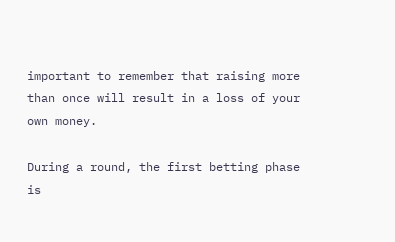important to remember that raising more than once will result in a loss of your own money.

During a round, the first betting phase is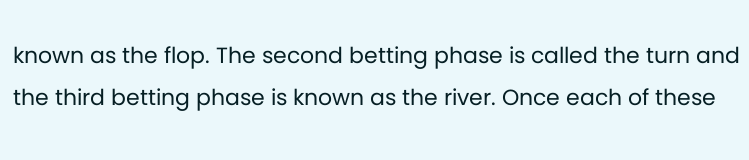known as the flop. The second betting phase is called the turn and the third betting phase is known as the river. Once each of these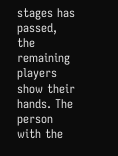stages has passed, the remaining players show their hands. The person with the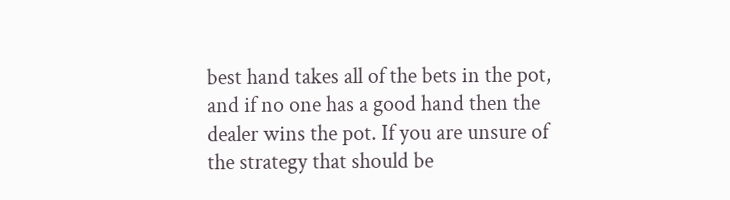best hand takes all of the bets in the pot, and if no one has a good hand then the dealer wins the pot. If you are unsure of the strategy that should be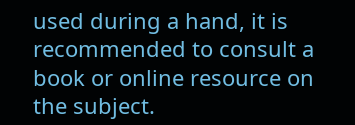used during a hand, it is recommended to consult a book or online resource on the subject.